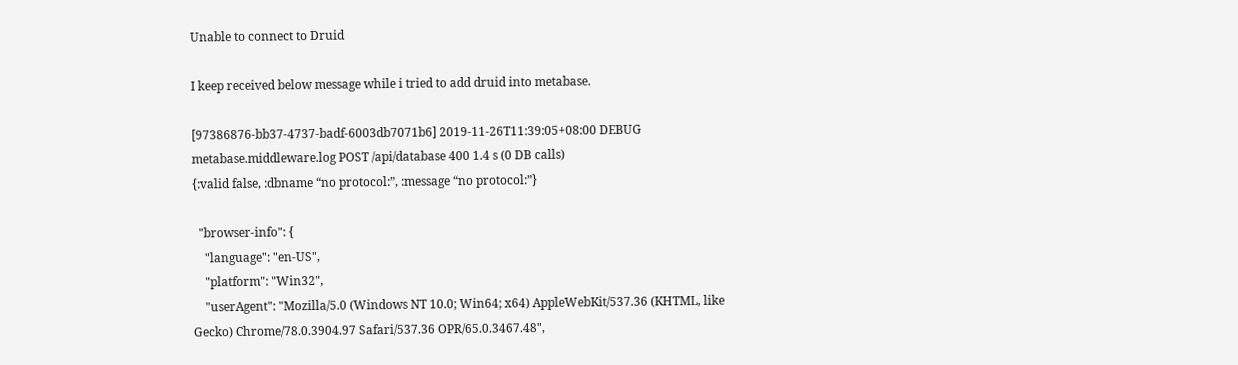Unable to connect to Druid

I keep received below message while i tried to add druid into metabase.

[97386876-bb37-4737-badf-6003db7071b6] 2019-11-26T11:39:05+08:00 DEBUG metabase.middleware.log POST /api/database 400 1.4 s (0 DB calls)
{:valid false, :dbname “no protocol:”, :message “no protocol:”}

  "browser-info": {
    "language": "en-US",
    "platform": "Win32",
    "userAgent": "Mozilla/5.0 (Windows NT 10.0; Win64; x64) AppleWebKit/537.36 (KHTML, like Gecko) Chrome/78.0.3904.97 Safari/537.36 OPR/65.0.3467.48",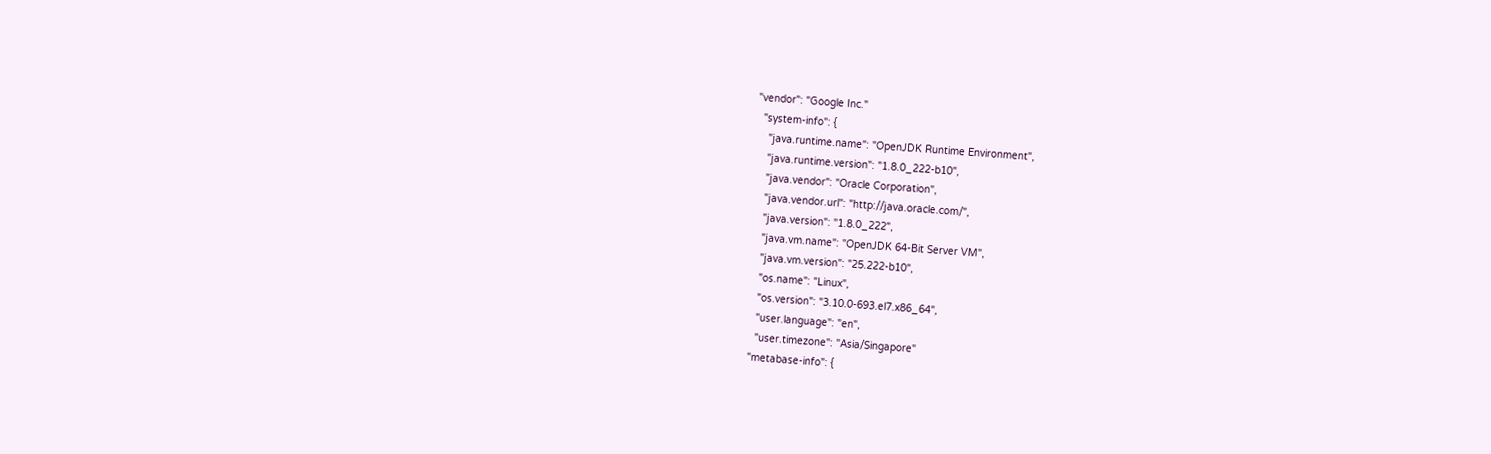"vendor": "Google Inc."
  "system-info": {
    "java.runtime.name": "OpenJDK Runtime Environment",
    "java.runtime.version": "1.8.0_222-b10",
    "java.vendor": "Oracle Corporation",
    "java.vendor.url": "http://java.oracle.com/",
    "java.version": "1.8.0_222",
    "java.vm.name": "OpenJDK 64-Bit Server VM",
    "java.vm.version": "25.222-b10",
    "os.name": "Linux",
    "os.version": "3.10.0-693.el7.x86_64",
    "user.language": "en",
    "user.timezone": "Asia/Singapore"
  "metabase-info": {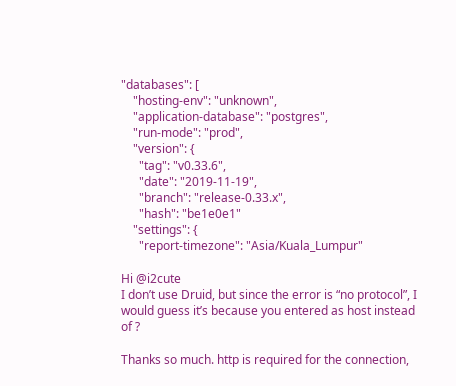"databases": [
    "hosting-env": "unknown",
    "application-database": "postgres",
    "run-mode": "prod",
    "version": {
      "tag": "v0.33.6",
      "date": "2019-11-19",
      "branch": "release-0.33.x",
      "hash": "be1e0e1"
    "settings": {
      "report-timezone": "Asia/Kuala_Lumpur"

Hi @i2cute
I don’t use Druid, but since the error is “no protocol”, I would guess it’s because you entered as host instead of ?

Thanks so much. http is required for the connection,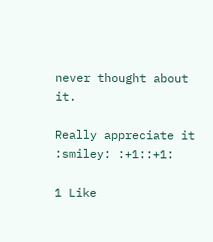never thought about it.

Really appreciate it :smiley: :+1::+1:

1 Like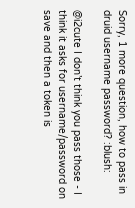Sorry, 1 more question, how to pass in druid username password? :blush:

@i2cute I don’t think you pass those - I think it asks for username/password on save and then a token is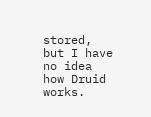stored, but I have no idea how Druid works.